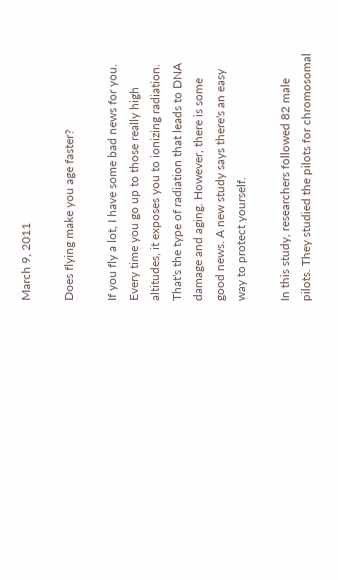March 9, 2011

Does flying make you age faster?

If you fly a lot, I have some bad news for you. Every time you go up to those really high altitudes, it exposes you to ionizing radiation. That's the type of radiation that leads to DNA damage and aging. However, there is some good news. A new study says there's an easy way to protect yourself.

In this study, researchers followed 82 male pilots. They studied the pilots for chromosomal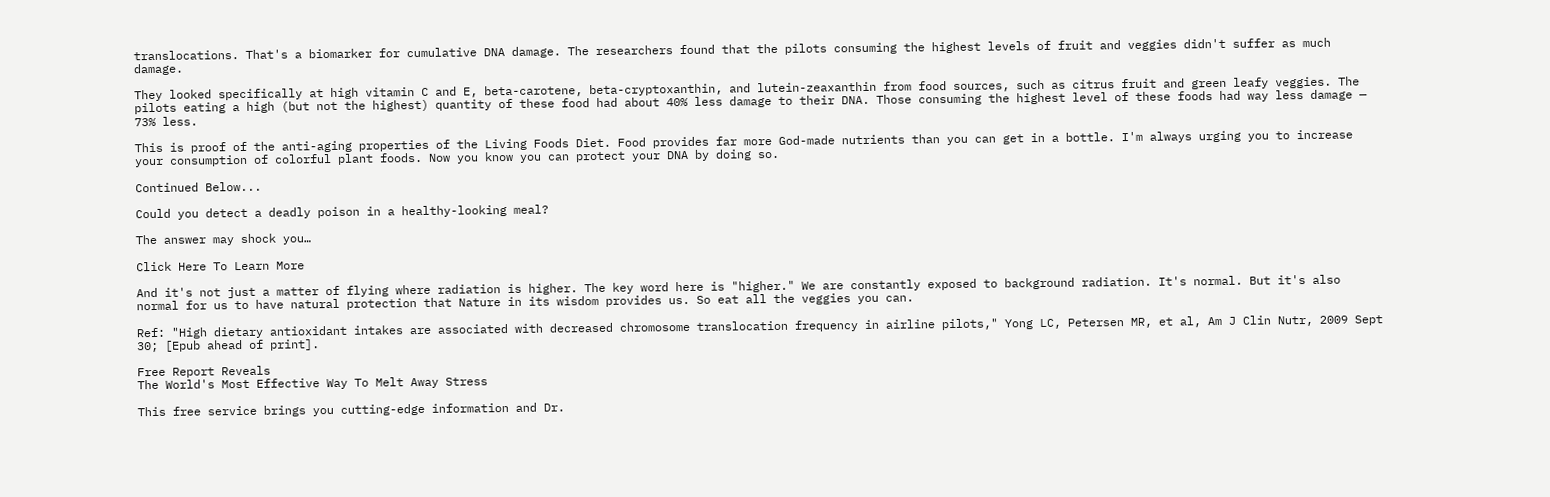translocations. That's a biomarker for cumulative DNA damage. The researchers found that the pilots consuming the highest levels of fruit and veggies didn't suffer as much damage.

They looked specifically at high vitamin C and E, beta-carotene, beta-cryptoxanthin, and lutein-zeaxanthin from food sources, such as citrus fruit and green leafy veggies. The pilots eating a high (but not the highest) quantity of these food had about 40% less damage to their DNA. Those consuming the highest level of these foods had way less damage — 73% less.

This is proof of the anti-aging properties of the Living Foods Diet. Food provides far more God-made nutrients than you can get in a bottle. I'm always urging you to increase your consumption of colorful plant foods. Now you know you can protect your DNA by doing so.

Continued Below...

Could you detect a deadly poison in a healthy-looking meal?

The answer may shock you…

Click Here To Learn More

And it's not just a matter of flying where radiation is higher. The key word here is "higher." We are constantly exposed to background radiation. It's normal. But it's also normal for us to have natural protection that Nature in its wisdom provides us. So eat all the veggies you can.

Ref: "High dietary antioxidant intakes are associated with decreased chromosome translocation frequency in airline pilots," Yong LC, Petersen MR, et al, Am J Clin Nutr, 2009 Sept 30; [Epub ahead of print].

Free Report Reveals
The World's Most Effective Way To Melt Away Stress

This free service brings you cutting-edge information and Dr.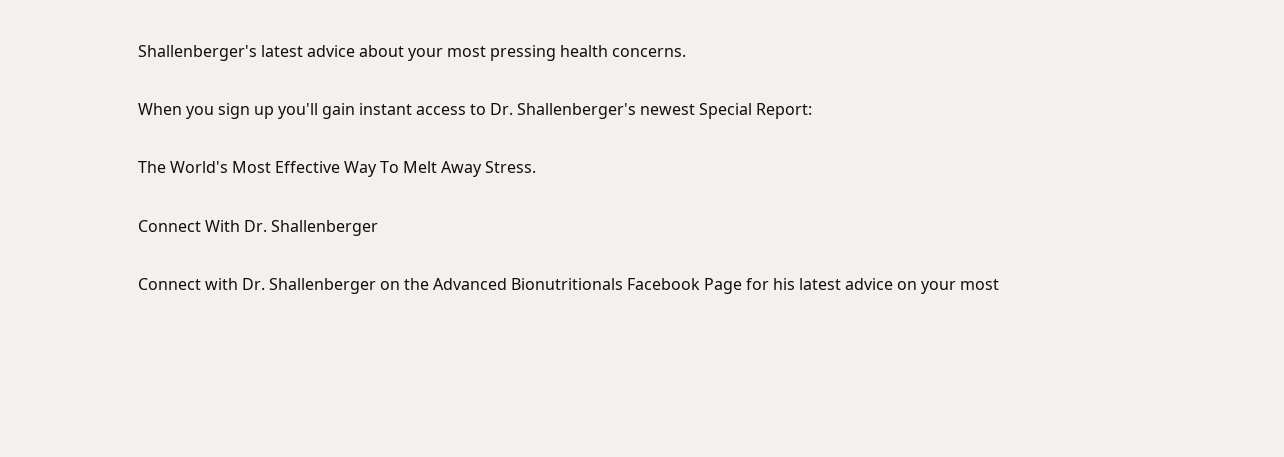Shallenberger's latest advice about your most pressing health concerns.

When you sign up you'll gain instant access to Dr. Shallenberger's newest Special Report:

The World's Most Effective Way To Melt Away Stress.

Connect With Dr. Shallenberger

Connect with Dr. Shallenberger on the Advanced Bionutritionals Facebook Page for his latest advice on your most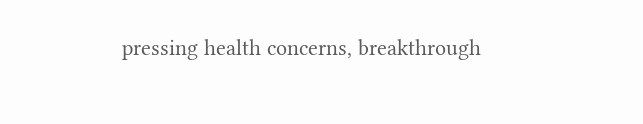pressing health concerns, breakthrough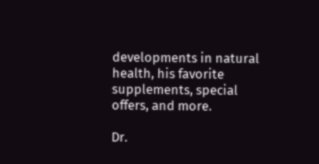developments in natural health, his favorite supplements, special offers, and more.

Dr.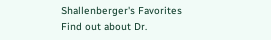Shallenberger's Favorites
Find out about Dr.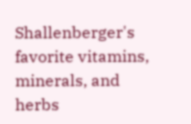Shallenberger's favorite vitamins, minerals, and herbs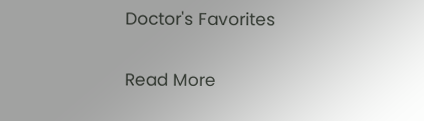Doctor's Favorites

Read More